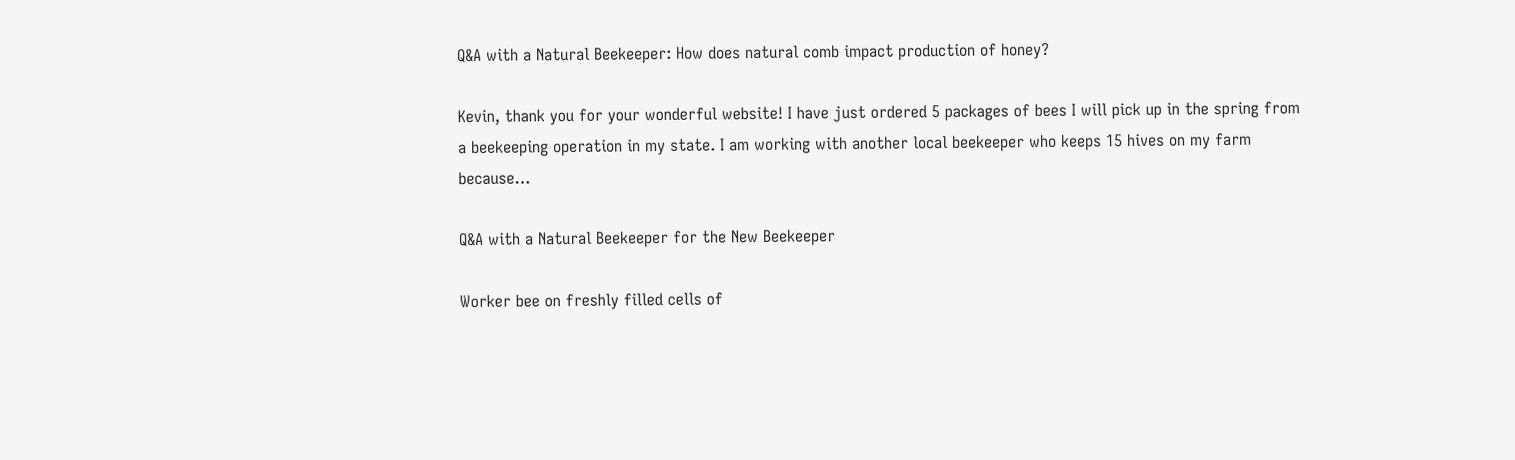Q&A with a Natural Beekeeper: How does natural comb impact production of honey?

Kevin, thank you for your wonderful website! I have just ordered 5 packages of bees I will pick up in the spring from a beekeeping operation in my state. I am working with another local beekeeper who keeps 15 hives on my farm because…

Q&A with a Natural Beekeeper for the New Beekeeper

Worker bee on freshly filled cells of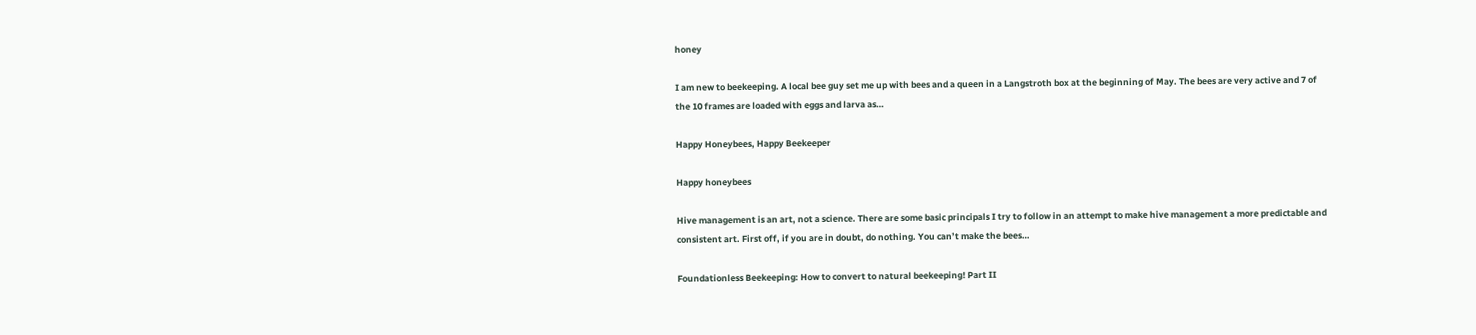honey

I am new to beekeeping. A local bee guy set me up with bees and a queen in a Langstroth box at the beginning of May. The bees are very active and 7 of the 10 frames are loaded with eggs and larva as…

Happy Honeybees, Happy Beekeeper

Happy honeybees

Hive management is an art, not a science. There are some basic principals I try to follow in an attempt to make hive management a more predictable and consistent art. First off, if you are in doubt, do nothing. You can’t make the bees…

Foundationless Beekeeping: How to convert to natural beekeeping! Part II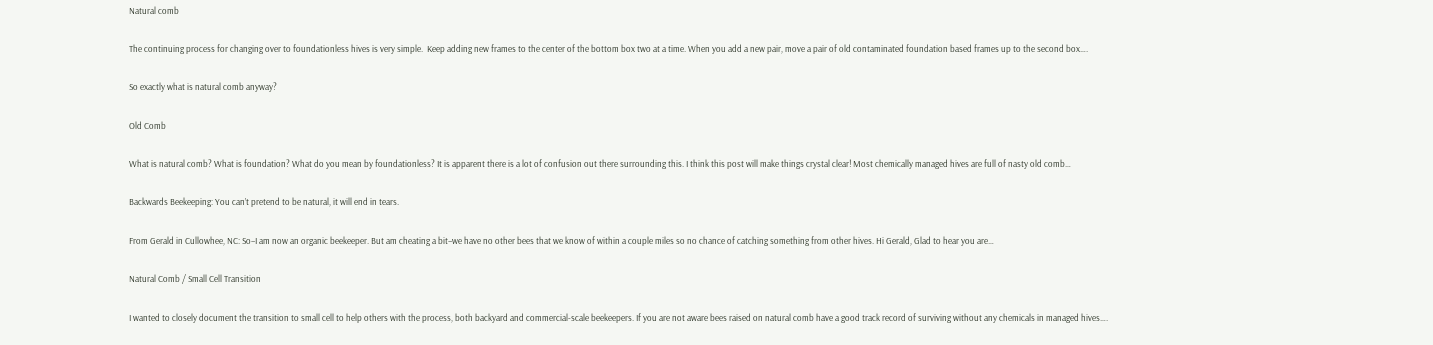Natural comb

The continuing process for changing over to foundationless hives is very simple.  Keep adding new frames to the center of the bottom box two at a time. When you add a new pair, move a pair of old contaminated foundation based frames up to the second box….

So exactly what is natural comb anyway?

Old Comb

What is natural comb? What is foundation? What do you mean by foundationless? It is apparent there is a lot of confusion out there surrounding this. I think this post will make things crystal clear! Most chemically managed hives are full of nasty old comb…

Backwards Beekeeping: You can’t pretend to be natural, it will end in tears.

From Gerald in Cullowhee, NC: So–I am now an organic beekeeper. But am cheating a bit–we have no other bees that we know of within a couple miles so no chance of catching something from other hives. Hi Gerald, Glad to hear you are…

Natural Comb / Small Cell Transition

I wanted to closely document the transition to small cell to help others with the process, both backyard and commercial-scale beekeepers. If you are not aware bees raised on natural comb have a good track record of surviving without any chemicals in managed hives….